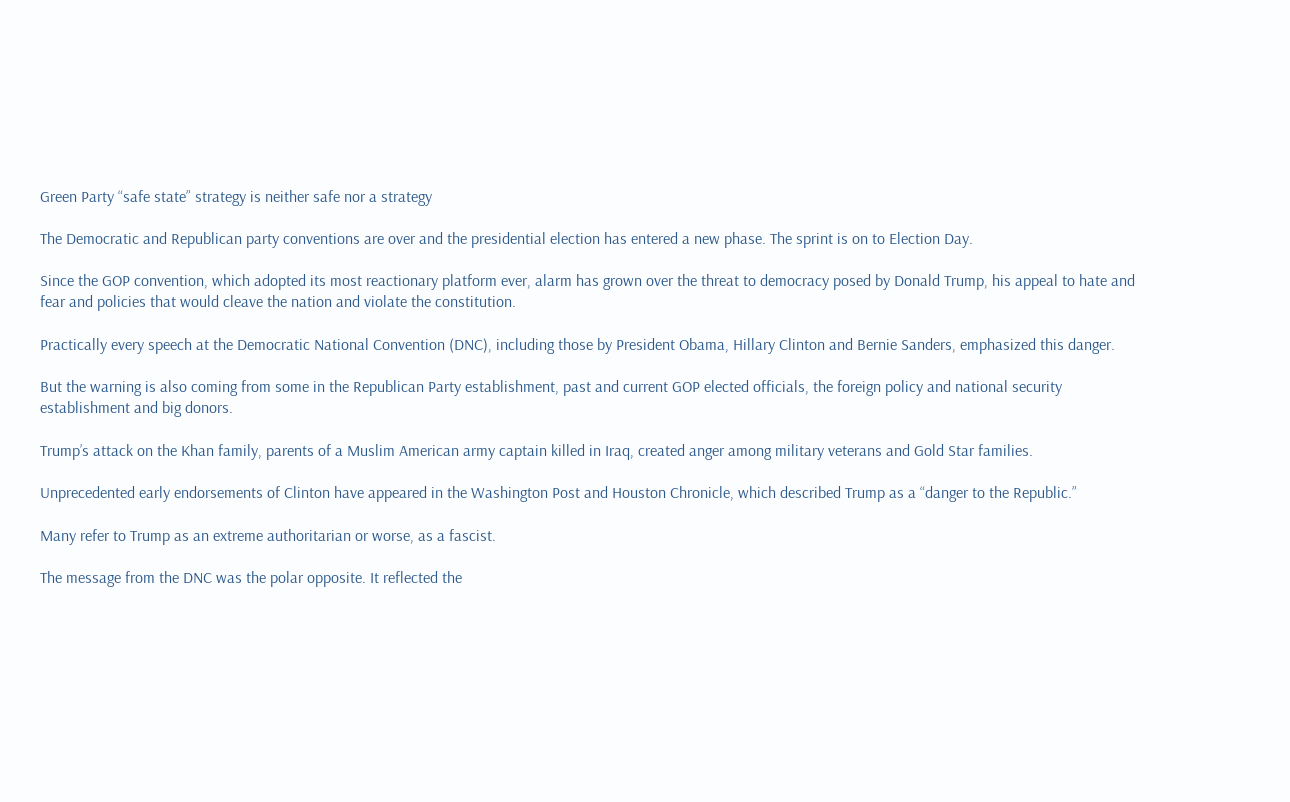Green Party “safe state” strategy is neither safe nor a strategy

The Democratic and Republican party conventions are over and the presidential election has entered a new phase. The sprint is on to Election Day.

Since the GOP convention, which adopted its most reactionary platform ever, alarm has grown over the threat to democracy posed by Donald Trump, his appeal to hate and fear and policies that would cleave the nation and violate the constitution.

Practically every speech at the Democratic National Convention (DNC), including those by President Obama, Hillary Clinton and Bernie Sanders, emphasized this danger.

But the warning is also coming from some in the Republican Party establishment, past and current GOP elected officials, the foreign policy and national security establishment and big donors.

Trump’s attack on the Khan family, parents of a Muslim American army captain killed in Iraq, created anger among military veterans and Gold Star families.

Unprecedented early endorsements of Clinton have appeared in the Washington Post and Houston Chronicle, which described Trump as a “danger to the Republic.”

Many refer to Trump as an extreme authoritarian or worse, as a fascist.

The message from the DNC was the polar opposite. It reflected the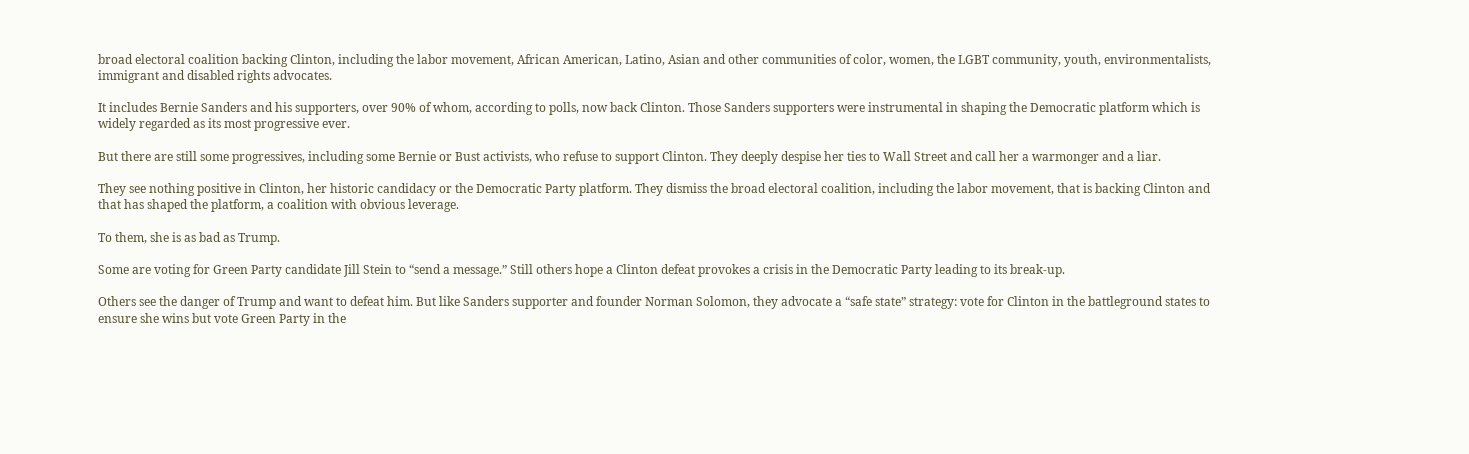broad electoral coalition backing Clinton, including the labor movement, African American, Latino, Asian and other communities of color, women, the LGBT community, youth, environmentalists, immigrant and disabled rights advocates.

It includes Bernie Sanders and his supporters, over 90% of whom, according to polls, now back Clinton. Those Sanders supporters were instrumental in shaping the Democratic platform which is widely regarded as its most progressive ever.

But there are still some progressives, including some Bernie or Bust activists, who refuse to support Clinton. They deeply despise her ties to Wall Street and call her a warmonger and a liar.

They see nothing positive in Clinton, her historic candidacy or the Democratic Party platform. They dismiss the broad electoral coalition, including the labor movement, that is backing Clinton and that has shaped the platform, a coalition with obvious leverage.

To them, she is as bad as Trump.

Some are voting for Green Party candidate Jill Stein to “send a message.” Still others hope a Clinton defeat provokes a crisis in the Democratic Party leading to its break-up.

Others see the danger of Trump and want to defeat him. But like Sanders supporter and founder Norman Solomon, they advocate a “safe state” strategy: vote for Clinton in the battleground states to ensure she wins but vote Green Party in the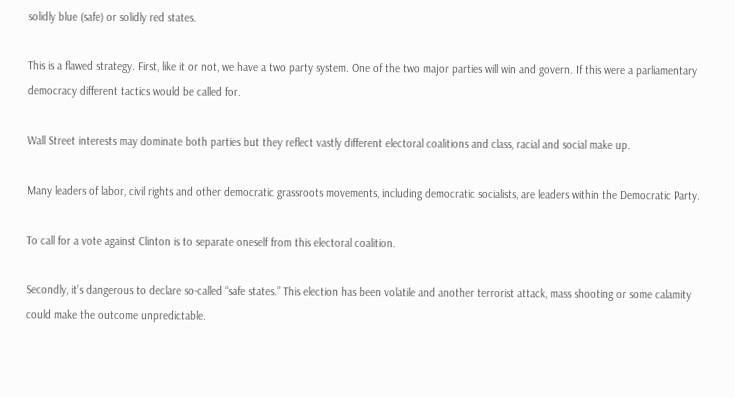solidly blue (safe) or solidly red states.

This is a flawed strategy. First, like it or not, we have a two party system. One of the two major parties will win and govern. If this were a parliamentary democracy different tactics would be called for.

Wall Street interests may dominate both parties but they reflect vastly different electoral coalitions and class, racial and social make up.

Many leaders of labor, civil rights and other democratic grassroots movements, including democratic socialists, are leaders within the Democratic Party.

To call for a vote against Clinton is to separate oneself from this electoral coalition.

Secondly, it’s dangerous to declare so-called “safe states.” This election has been volatile and another terrorist attack, mass shooting or some calamity could make the outcome unpredictable.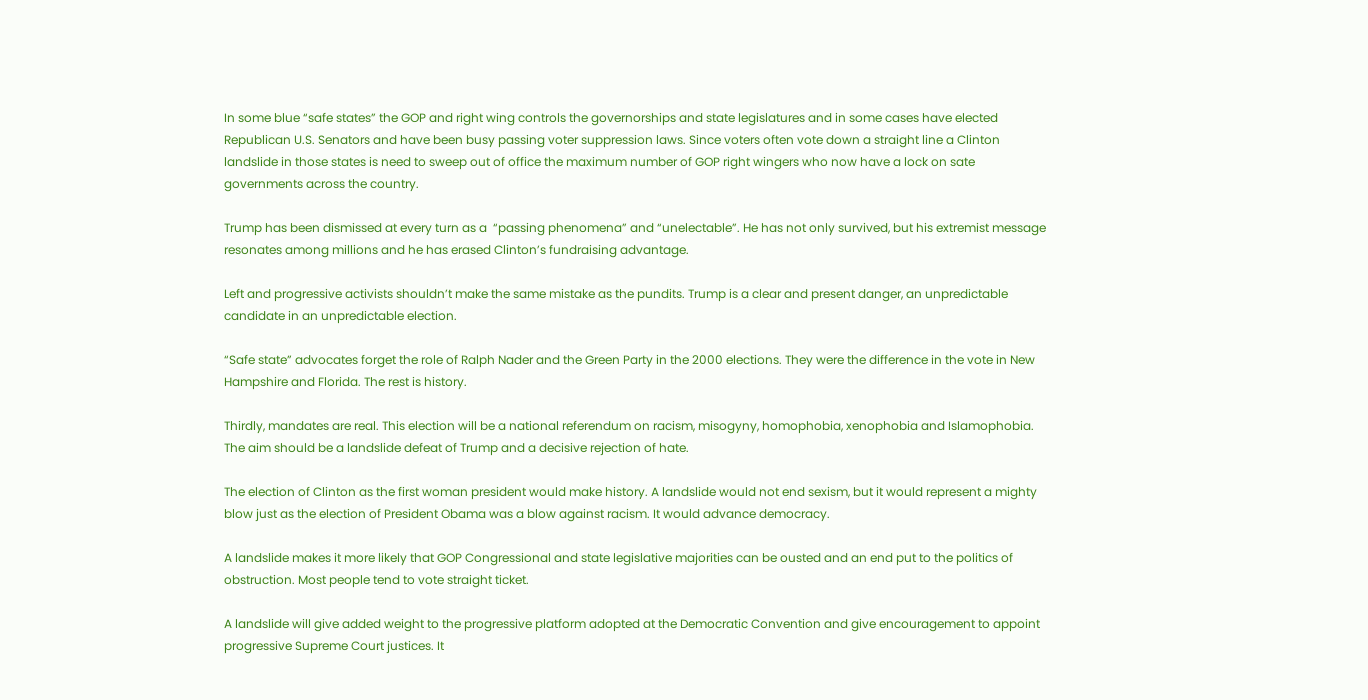In some blue “safe states” the GOP and right wing controls the governorships and state legislatures and in some cases have elected Republican U.S. Senators and have been busy passing voter suppression laws. Since voters often vote down a straight line a Clinton landslide in those states is need to sweep out of office the maximum number of GOP right wingers who now have a lock on sate governments across the country.

Trump has been dismissed at every turn as a  “passing phenomena” and “unelectable”. He has not only survived, but his extremist message resonates among millions and he has erased Clinton’s fundraising advantage.

Left and progressive activists shouldn’t make the same mistake as the pundits. Trump is a clear and present danger, an unpredictable candidate in an unpredictable election.

“Safe state” advocates forget the role of Ralph Nader and the Green Party in the 2000 elections. They were the difference in the vote in New Hampshire and Florida. The rest is history.

Thirdly, mandates are real. This election will be a national referendum on racism, misogyny, homophobia, xenophobia and Islamophobia. The aim should be a landslide defeat of Trump and a decisive rejection of hate.

The election of Clinton as the first woman president would make history. A landslide would not end sexism, but it would represent a mighty blow just as the election of President Obama was a blow against racism. It would advance democracy.

A landslide makes it more likely that GOP Congressional and state legislative majorities can be ousted and an end put to the politics of obstruction. Most people tend to vote straight ticket.

A landslide will give added weight to the progressive platform adopted at the Democratic Convention and give encouragement to appoint progressive Supreme Court justices. It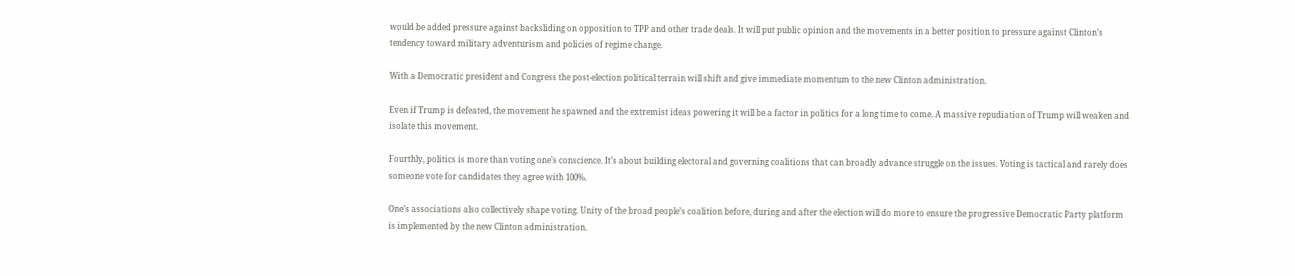would be added pressure against backsliding on opposition to TPP and other trade deals. It will put public opinion and the movements in a better position to pressure against Clinton’s tendency toward military adventurism and policies of regime change.

With a Democratic president and Congress the post-election political terrain will shift and give immediate momentum to the new Clinton administration.

Even if Trump is defeated, the movement he spawned and the extremist ideas powering it will be a factor in politics for a long time to come. A massive repudiation of Trump will weaken and isolate this movement.

Fourthly, politics is more than voting one’s conscience. It’s about building electoral and governing coalitions that can broadly advance struggle on the issues. Voting is tactical and rarely does someone vote for candidates they agree with 100%.

One’s associations also collectively shape voting. Unity of the broad people’s coalition before, during and after the election will do more to ensure the progressive Democratic Party platform is implemented by the new Clinton administration.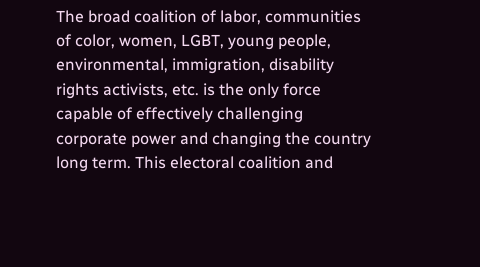The broad coalition of labor, communities of color, women, LGBT, young people, environmental, immigration, disability rights activists, etc. is the only force capable of effectively challenging corporate power and changing the country long term. This electoral coalition and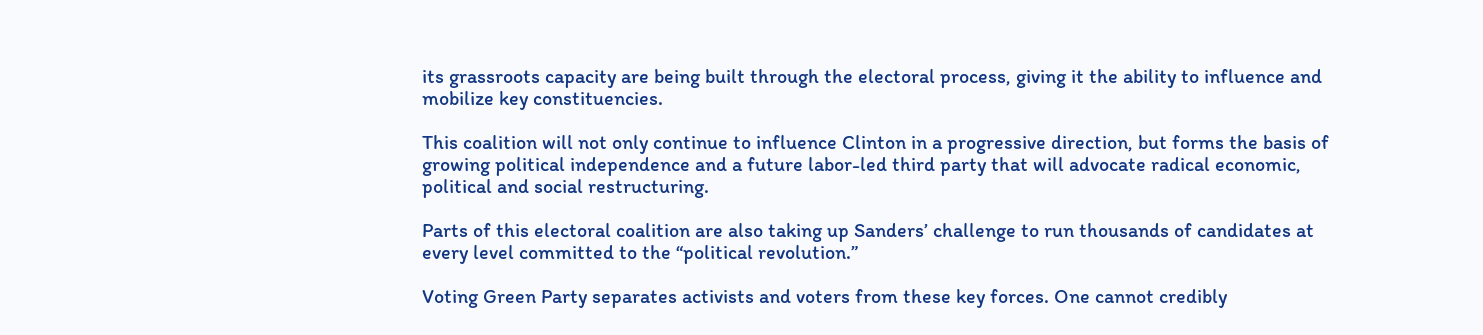its grassroots capacity are being built through the electoral process, giving it the ability to influence and mobilize key constituencies.

This coalition will not only continue to influence Clinton in a progressive direction, but forms the basis of growing political independence and a future labor-led third party that will advocate radical economic, political and social restructuring.

Parts of this electoral coalition are also taking up Sanders’ challenge to run thousands of candidates at every level committed to the “political revolution.”

Voting Green Party separates activists and voters from these key forces. One cannot credibly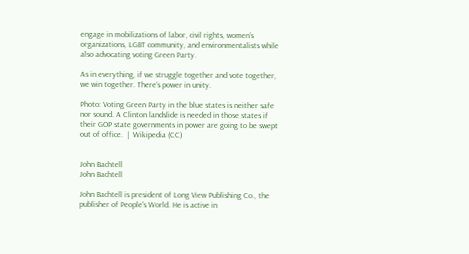engage in mobilizations of labor, civil rights, women’s organizations, LGBT community, and environmentalists while also advocating voting Green Party.

As in everything, if we struggle together and vote together, we win together. There’s power in unity.

Photo: Voting Green Party in the blue states is neither safe nor sound. A Clinton landslide is needed in those states if their GOP state governments in power are going to be swept out of office.  |  Wikipedia (CC)


John Bachtell
John Bachtell

John Bachtell is president of Long View Publishing Co., the publisher of People's World. He is active in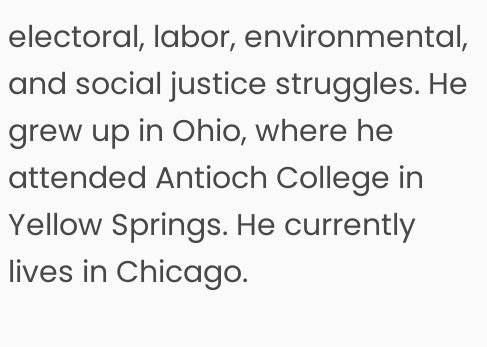electoral, labor, environmental, and social justice struggles. He grew up in Ohio, where he attended Antioch College in Yellow Springs. He currently lives in Chicago.